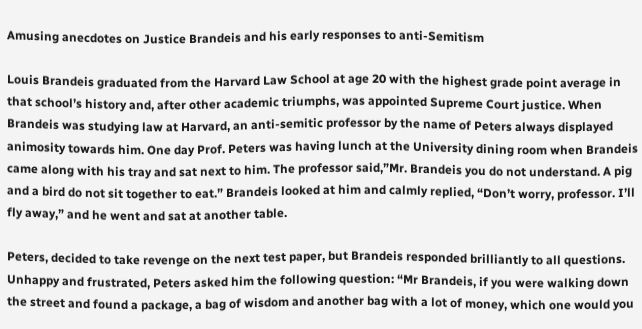Amusing anecdotes on Justice Brandeis and his early responses to anti-Semitism

Louis Brandeis graduated from the Harvard Law School at age 20 with the highest grade point average in that school’s history and, after other academic triumphs, was appointed Supreme Court justice. When Brandeis was studying law at Harvard, an anti-semitic professor by the name of Peters always displayed animosity towards him. One day Prof. Peters was having lunch at the University dining room when Brandeis came along with his tray and sat next to him. The professor said,”Mr. Brandeis you do not understand. A pig and a bird do not sit together to eat.” Brandeis looked at him and calmly replied, “Don’t worry, professor. I’ll fly away,” and he went and sat at another table.

Peters, decided to take revenge on the next test paper, but Brandeis responded brilliantly to all questions. Unhappy and frustrated, Peters asked him the following question: “Mr Brandeis, if you were walking down the street and found a package, a bag of wisdom and another bag with a lot of money, which one would you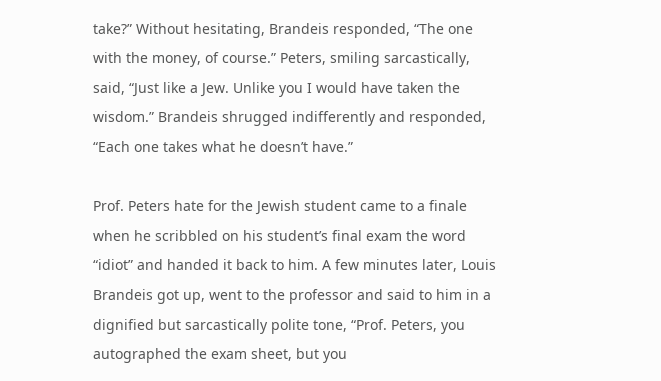take?” Without hesitating, Brandeis responded, “The one with the money, of course.” Peters, smiling sarcastically, said, “Just like a Jew. Unlike you I would have taken the wisdom.” Brandeis shrugged indifferently and responded, “Each one takes what he doesn’t have.”

Prof. Peters hate for the Jewish student came to a finale when he scribbled on his student’s final exam the word “idiot” and handed it back to him. A few minutes later, Louis Brandeis got up, went to the professor and said to him in a dignified but sarcastically polite tone, “Prof. Peters, you autographed the exam sheet, but you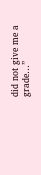did not give me a grade…”